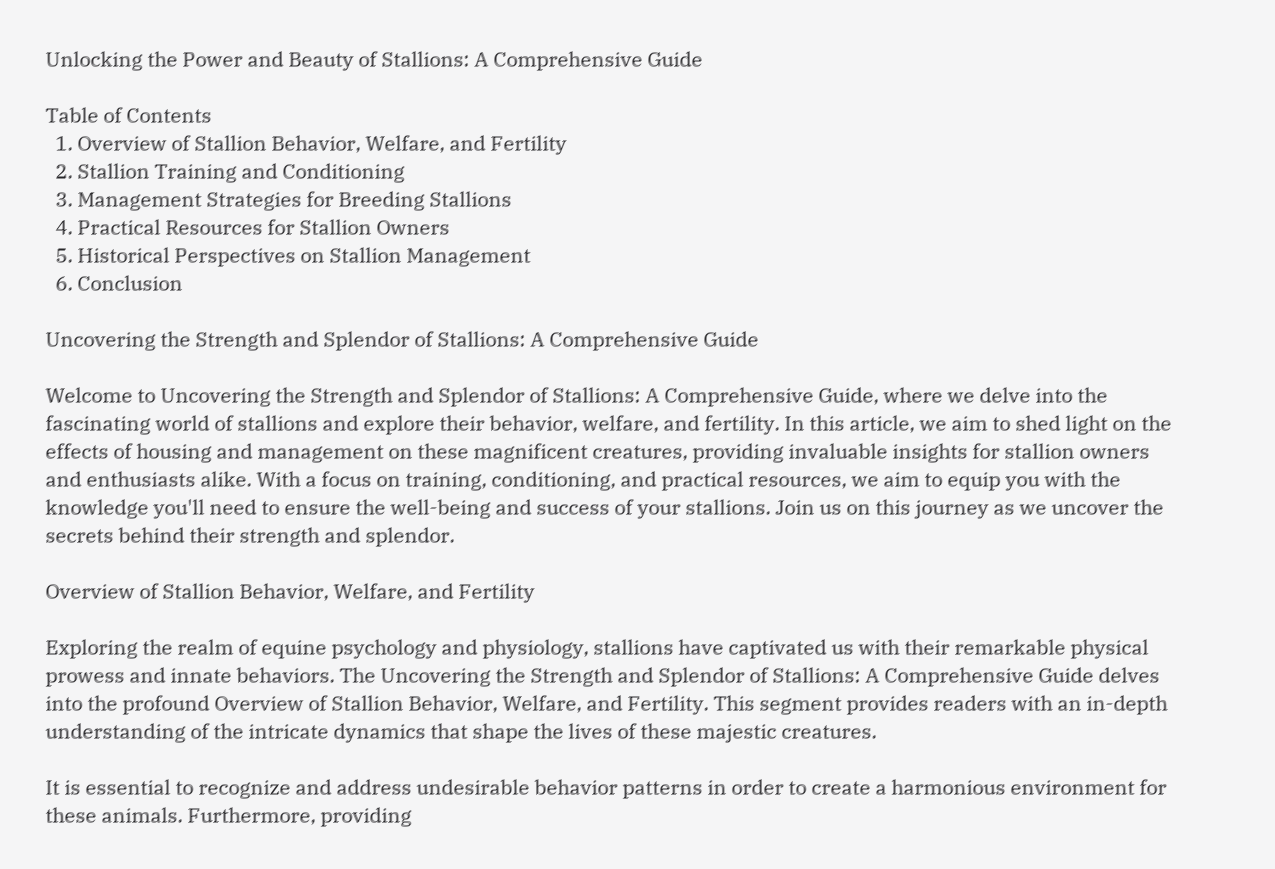Unlocking the Power and Beauty of Stallions: A Comprehensive Guide

Table of Contents
  1. Overview of Stallion Behavior, Welfare, and Fertility
  2. Stallion Training and Conditioning
  3. Management Strategies for Breeding Stallions
  4. Practical Resources for Stallion Owners
  5. Historical Perspectives on Stallion Management
  6. Conclusion

Uncovering the Strength and Splendor of Stallions: A Comprehensive Guide

Welcome to Uncovering the Strength and Splendor of Stallions: A Comprehensive Guide, where we delve into the fascinating world of stallions and explore their behavior, welfare, and fertility. In this article, we aim to shed light on the effects of housing and management on these magnificent creatures, providing invaluable insights for stallion owners and enthusiasts alike. With a focus on training, conditioning, and practical resources, we aim to equip you with the knowledge you'll need to ensure the well-being and success of your stallions. Join us on this journey as we uncover the secrets behind their strength and splendor.

Overview of Stallion Behavior, Welfare, and Fertility

Exploring the realm of equine psychology and physiology, stallions have captivated us with their remarkable physical prowess and innate behaviors. The Uncovering the Strength and Splendor of Stallions: A Comprehensive Guide delves into the profound Overview of Stallion Behavior, Welfare, and Fertility. This segment provides readers with an in-depth understanding of the intricate dynamics that shape the lives of these majestic creatures.

It is essential to recognize and address undesirable behavior patterns in order to create a harmonious environment for these animals. Furthermore, providing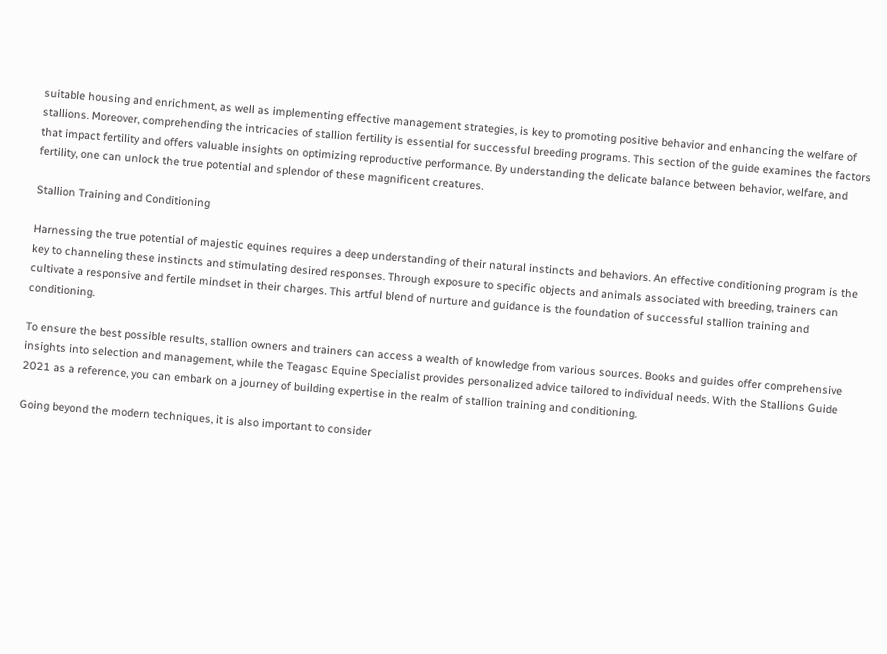suitable housing and enrichment, as well as implementing effective management strategies, is key to promoting positive behavior and enhancing the welfare of stallions. Moreover, comprehending the intricacies of stallion fertility is essential for successful breeding programs. This section of the guide examines the factors that impact fertility and offers valuable insights on optimizing reproductive performance. By understanding the delicate balance between behavior, welfare, and fertility, one can unlock the true potential and splendor of these magnificent creatures.

Stallion Training and Conditioning

Harnessing the true potential of majestic equines requires a deep understanding of their natural instincts and behaviors. An effective conditioning program is the key to channeling these instincts and stimulating desired responses. Through exposure to specific objects and animals associated with breeding, trainers can cultivate a responsive and fertile mindset in their charges. This artful blend of nurture and guidance is the foundation of successful stallion training and conditioning.

To ensure the best possible results, stallion owners and trainers can access a wealth of knowledge from various sources. Books and guides offer comprehensive insights into selection and management, while the Teagasc Equine Specialist provides personalized advice tailored to individual needs. With the Stallions Guide 2021 as a reference, you can embark on a journey of building expertise in the realm of stallion training and conditioning.

Going beyond the modern techniques, it is also important to consider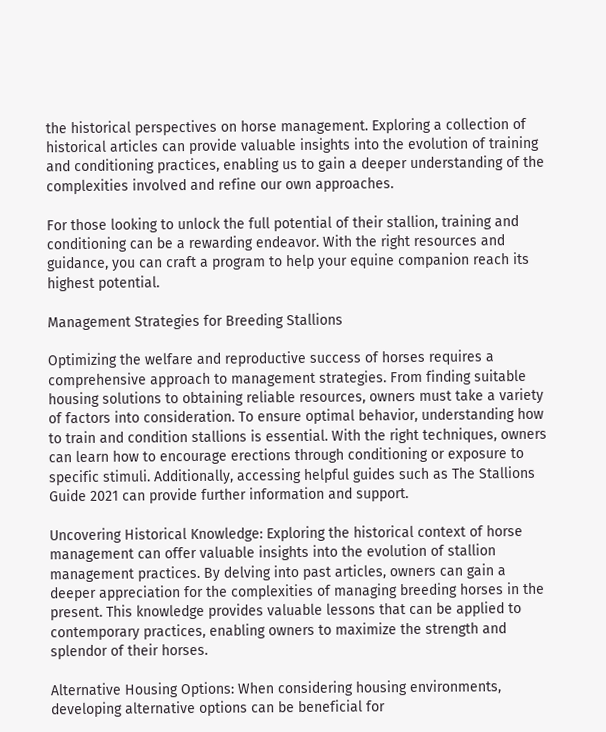the historical perspectives on horse management. Exploring a collection of historical articles can provide valuable insights into the evolution of training and conditioning practices, enabling us to gain a deeper understanding of the complexities involved and refine our own approaches.

For those looking to unlock the full potential of their stallion, training and conditioning can be a rewarding endeavor. With the right resources and guidance, you can craft a program to help your equine companion reach its highest potential.

Management Strategies for Breeding Stallions

Optimizing the welfare and reproductive success of horses requires a comprehensive approach to management strategies. From finding suitable housing solutions to obtaining reliable resources, owners must take a variety of factors into consideration. To ensure optimal behavior, understanding how to train and condition stallions is essential. With the right techniques, owners can learn how to encourage erections through conditioning or exposure to specific stimuli. Additionally, accessing helpful guides such as The Stallions Guide 2021 can provide further information and support.

Uncovering Historical Knowledge: Exploring the historical context of horse management can offer valuable insights into the evolution of stallion management practices. By delving into past articles, owners can gain a deeper appreciation for the complexities of managing breeding horses in the present. This knowledge provides valuable lessons that can be applied to contemporary practices, enabling owners to maximize the strength and splendor of their horses.

Alternative Housing Options: When considering housing environments, developing alternative options can be beneficial for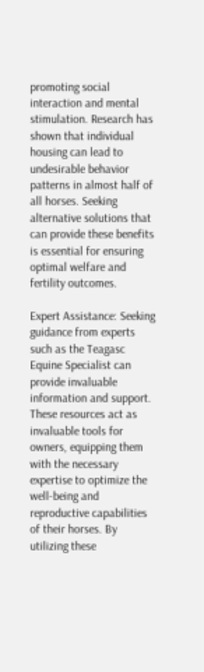promoting social interaction and mental stimulation. Research has shown that individual housing can lead to undesirable behavior patterns in almost half of all horses. Seeking alternative solutions that can provide these benefits is essential for ensuring optimal welfare and fertility outcomes.

Expert Assistance: Seeking guidance from experts such as the Teagasc Equine Specialist can provide invaluable information and support. These resources act as invaluable tools for owners, equipping them with the necessary expertise to optimize the well-being and reproductive capabilities of their horses. By utilizing these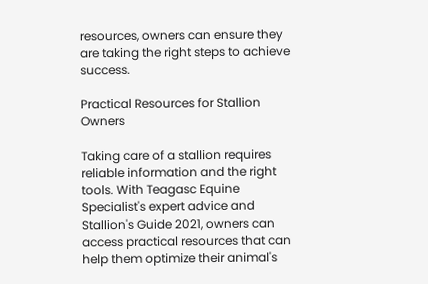resources, owners can ensure they are taking the right steps to achieve success.

Practical Resources for Stallion Owners

Taking care of a stallion requires reliable information and the right tools. With Teagasc Equine Specialist's expert advice and Stallion's Guide 2021, owners can access practical resources that can help them optimize their animal's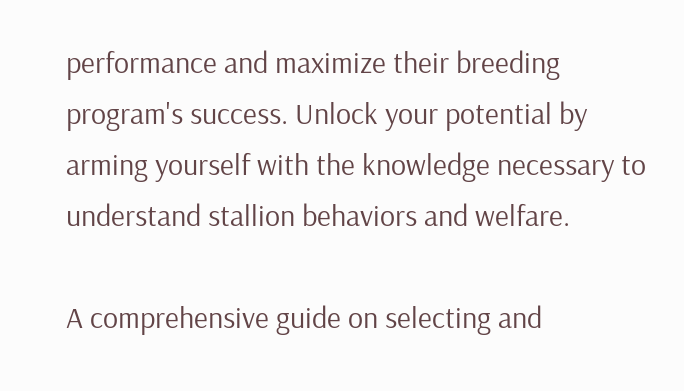performance and maximize their breeding program's success. Unlock your potential by arming yourself with the knowledge necessary to understand stallion behaviors and welfare.

A comprehensive guide on selecting and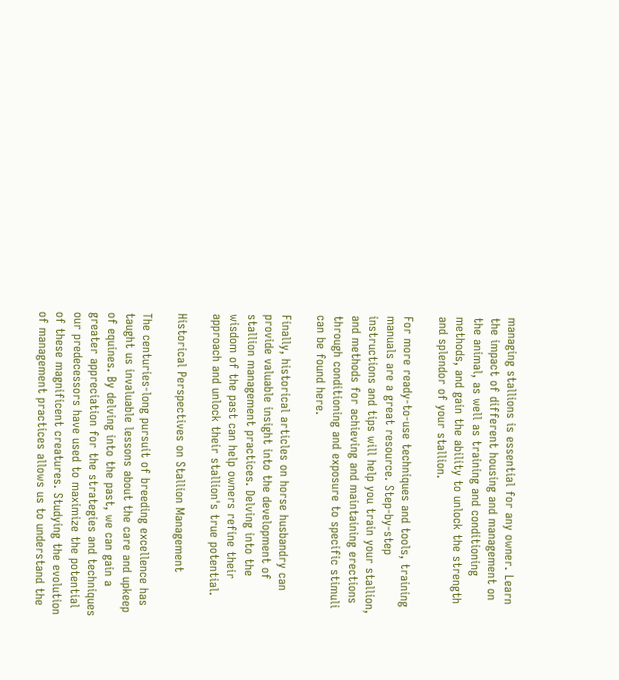managing stallions is essential for any owner. Learn the impact of different housing and management on the animal, as well as training and conditioning methods, and gain the ability to unlock the strength and splendor of your stallion.

For more ready-to-use techniques and tools, training manuals are a great resource. Step-by-step instructions and tips will help you train your stallion, and methods for achieving and maintaining erections through conditioning and exposure to specific stimuli can be found here.

Finally, historical articles on horse husbandry can provide valuable insight into the development of stallion management practices. Delving into the wisdom of the past can help owners refine their approach and unlock their stallion's true potential.

Historical Perspectives on Stallion Management

The centuries-long pursuit of breeding excellence has taught us invaluable lessons about the care and upkeep of equines. By delving into the past, we can gain a greater appreciation for the strategies and techniques our predecessors have used to maximize the potential of these magnificent creatures. Studying the evolution of management practices allows us to understand the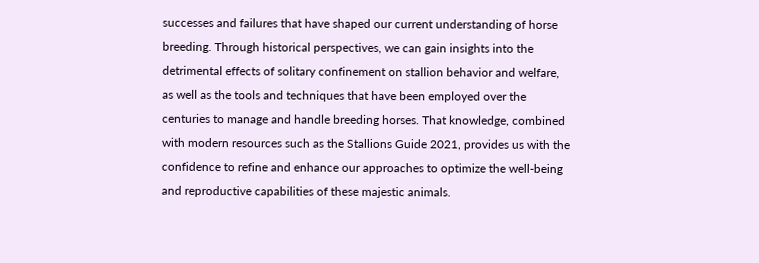successes and failures that have shaped our current understanding of horse breeding. Through historical perspectives, we can gain insights into the detrimental effects of solitary confinement on stallion behavior and welfare, as well as the tools and techniques that have been employed over the centuries to manage and handle breeding horses. That knowledge, combined with modern resources such as the Stallions Guide 2021, provides us with the confidence to refine and enhance our approaches to optimize the well-being and reproductive capabilities of these majestic animals.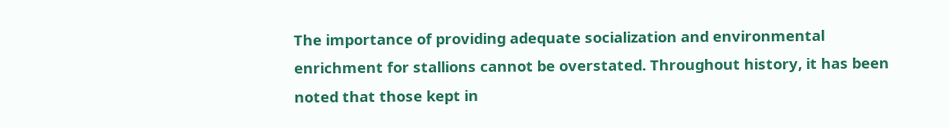The importance of providing adequate socialization and environmental enrichment for stallions cannot be overstated. Throughout history, it has been noted that those kept in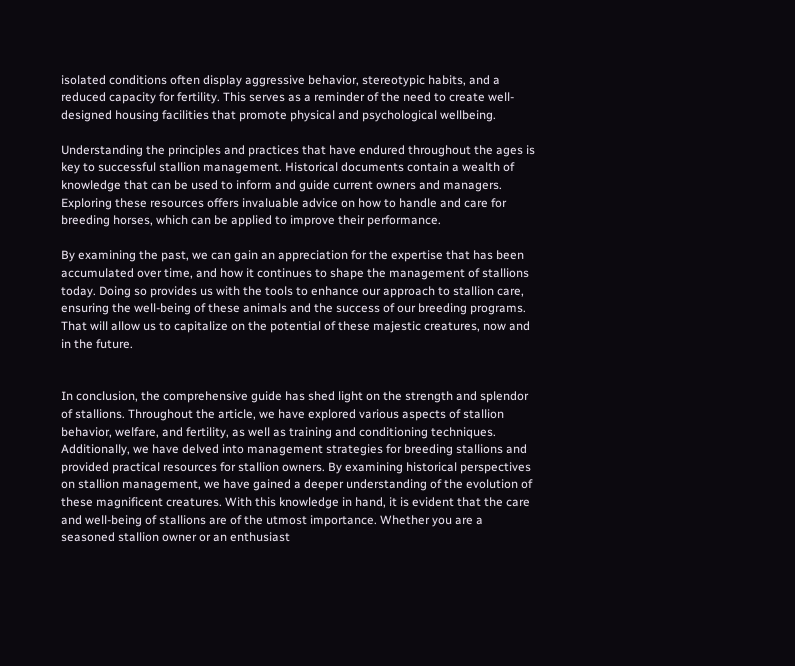isolated conditions often display aggressive behavior, stereotypic habits, and a reduced capacity for fertility. This serves as a reminder of the need to create well-designed housing facilities that promote physical and psychological wellbeing.

Understanding the principles and practices that have endured throughout the ages is key to successful stallion management. Historical documents contain a wealth of knowledge that can be used to inform and guide current owners and managers. Exploring these resources offers invaluable advice on how to handle and care for breeding horses, which can be applied to improve their performance.

By examining the past, we can gain an appreciation for the expertise that has been accumulated over time, and how it continues to shape the management of stallions today. Doing so provides us with the tools to enhance our approach to stallion care, ensuring the well-being of these animals and the success of our breeding programs. That will allow us to capitalize on the potential of these majestic creatures, now and in the future.


In conclusion, the comprehensive guide has shed light on the strength and splendor of stallions. Throughout the article, we have explored various aspects of stallion behavior, welfare, and fertility, as well as training and conditioning techniques. Additionally, we have delved into management strategies for breeding stallions and provided practical resources for stallion owners. By examining historical perspectives on stallion management, we have gained a deeper understanding of the evolution of these magnificent creatures. With this knowledge in hand, it is evident that the care and well-being of stallions are of the utmost importance. Whether you are a seasoned stallion owner or an enthusiast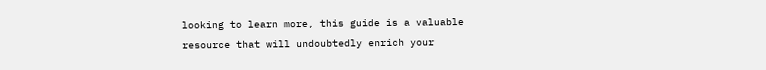looking to learn more, this guide is a valuable resource that will undoubtedly enrich your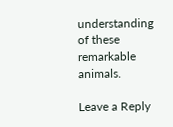understanding of these remarkable animals.

Leave a Reply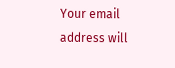Your email address will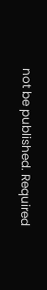not be published. Required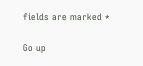fields are marked *

Go up